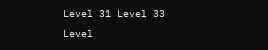Level 31 Level 33
Level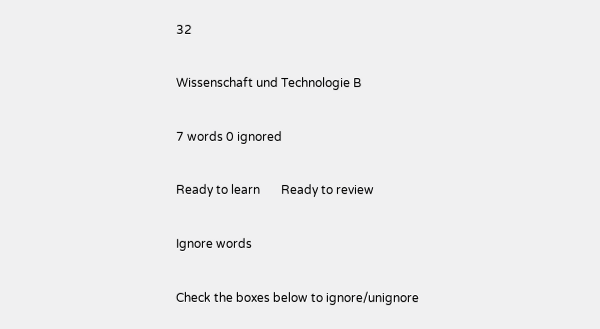32

Wissenschaft und Technologie B

7 words 0 ignored

Ready to learn       Ready to review

Ignore words

Check the boxes below to ignore/unignore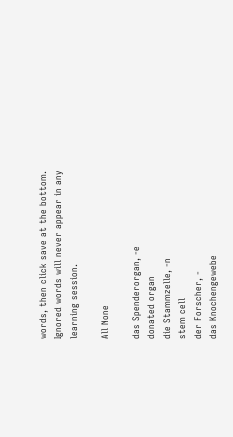words, then click save at the bottom. Ignored words will never appear in any learning session.

All None

das Spenderorgan, -e
donated organ
die Stammzelle, -n
stem cell
der Forscher, -
das Knochengewebe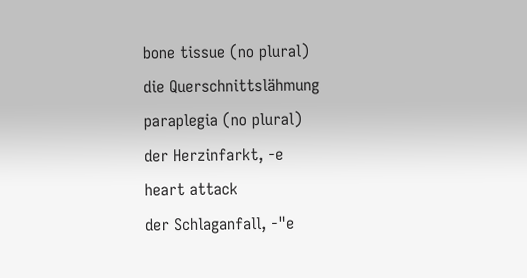bone tissue (no plural)
die Querschnittslähmung
paraplegia (no plural)
der Herzinfarkt, -e
heart attack
der Schlaganfall, -"e